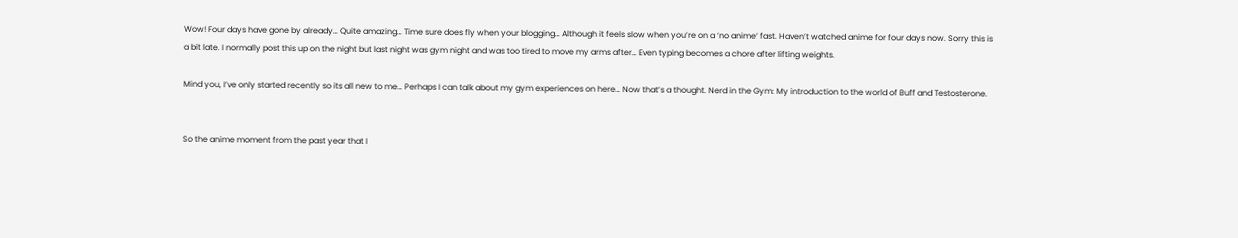Wow! Four days have gone by already… Quite amazing… Time sure does fly when your blogging… Although it feels slow when you’re on a ‘no anime‘ fast. Haven’t watched anime for four days now. Sorry this is a bit late. I normally post this up on the night but last night was gym night and was too tired to move my arms after… Even typing becomes a chore after lifting weights.

Mind you, I’ve only started recently so its all new to me… Perhaps I can talk about my gym experiences on here… Now that’s a thought. Nerd in the Gym: My introduction to the world of Buff and Testosterone.


So the anime moment from the past year that I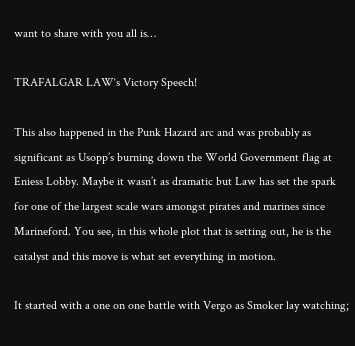want to share with you all is…

TRAFALGAR LAW‘s Victory Speech!

This also happened in the Punk Hazard arc and was probably as significant as Usopp’s burning down the World Government flag at Eniess Lobby. Maybe it wasn’t as dramatic but Law has set the spark for one of the largest scale wars amongst pirates and marines since Marineford. You see, in this whole plot that is setting out, he is the catalyst and this move is what set everything in motion.

It started with a one on one battle with Vergo as Smoker lay watching;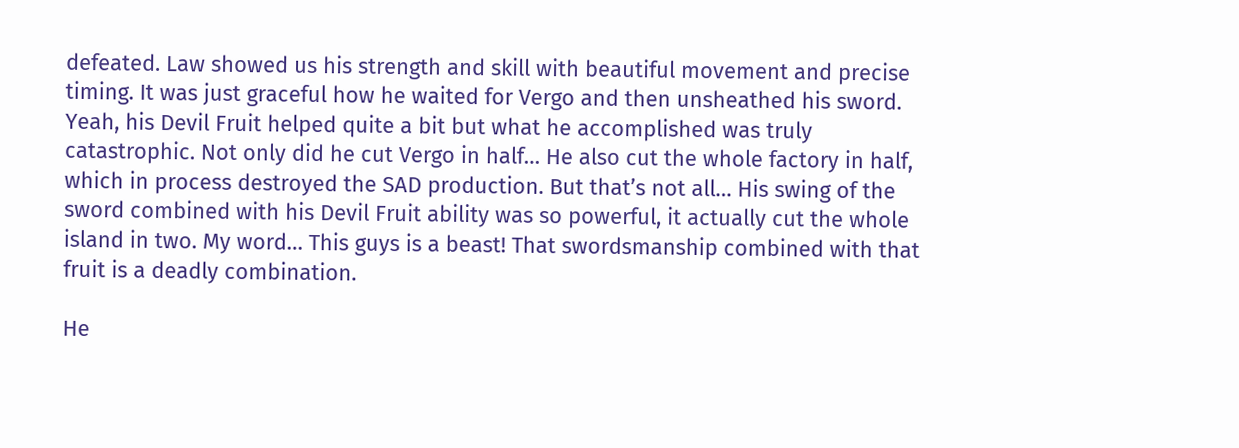defeated. Law showed us his strength and skill with beautiful movement and precise timing. It was just graceful how he waited for Vergo and then unsheathed his sword. Yeah, his Devil Fruit helped quite a bit but what he accomplished was truly catastrophic. Not only did he cut Vergo in half… He also cut the whole factory in half, which in process destroyed the SAD production. But that’s not all… His swing of the sword combined with his Devil Fruit ability was so powerful, it actually cut the whole island in two. My word… This guys is a beast! That swordsmanship combined with that fruit is a deadly combination.

He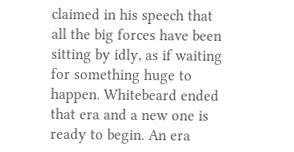claimed in his speech that all the big forces have been sitting by idly, as if waiting for something huge to happen. Whitebeard ended that era and a new one is ready to begin. An era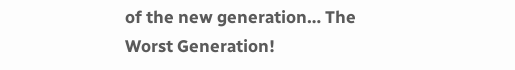of the new generation… The Worst Generation!